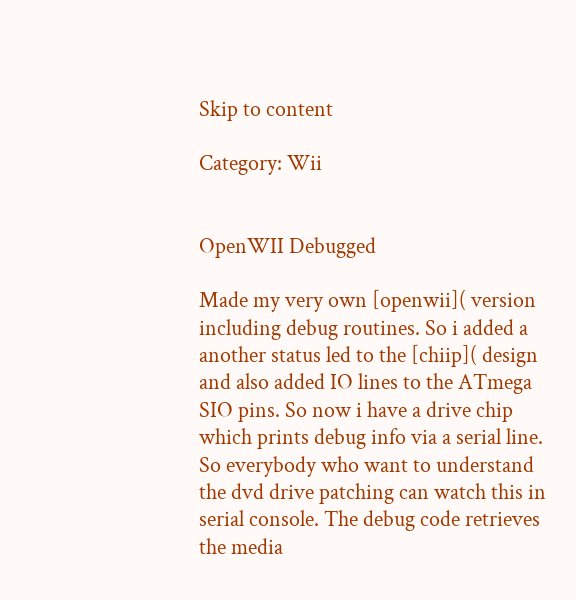Skip to content

Category: Wii


OpenWII Debugged

Made my very own [openwii]( version including debug routines. So i added a another status led to the [chiip]( design and also added IO lines to the ATmega SIO pins. So now i have a drive chip which prints debug info via a serial line. So everybody who want to understand the dvd drive patching can watch this in serial console. The debug code retrieves the media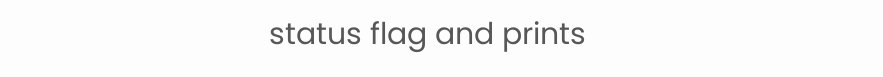status flag and prints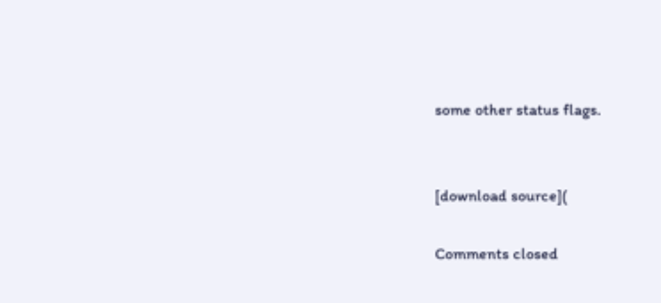some other status flags.


[download source](

Comments closed